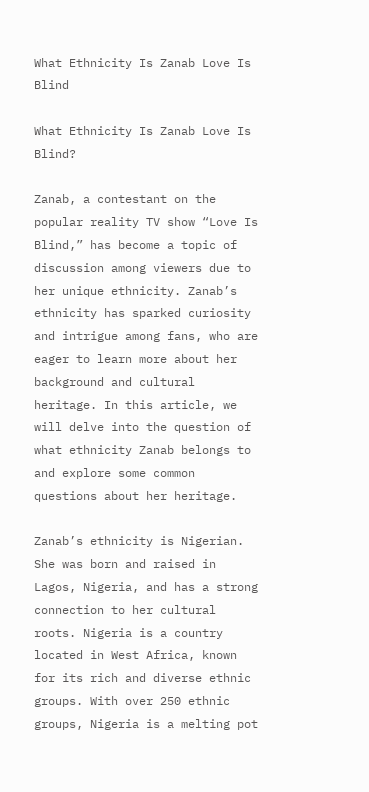What Ethnicity Is Zanab Love Is Blind

What Ethnicity Is Zanab Love Is Blind?

Zanab, a contestant on the popular reality TV show “Love Is Blind,” has become a topic of discussion among viewers due to her unique ethnicity. Zanab’s ethnicity has sparked curiosity and intrigue among fans, who are eager to learn more about her background and cultural heritage. In this article, we will delve into the question of what ethnicity Zanab belongs to and explore some common questions about her heritage.

Zanab’s ethnicity is Nigerian. She was born and raised in Lagos, Nigeria, and has a strong connection to her cultural roots. Nigeria is a country located in West Africa, known for its rich and diverse ethnic groups. With over 250 ethnic groups, Nigeria is a melting pot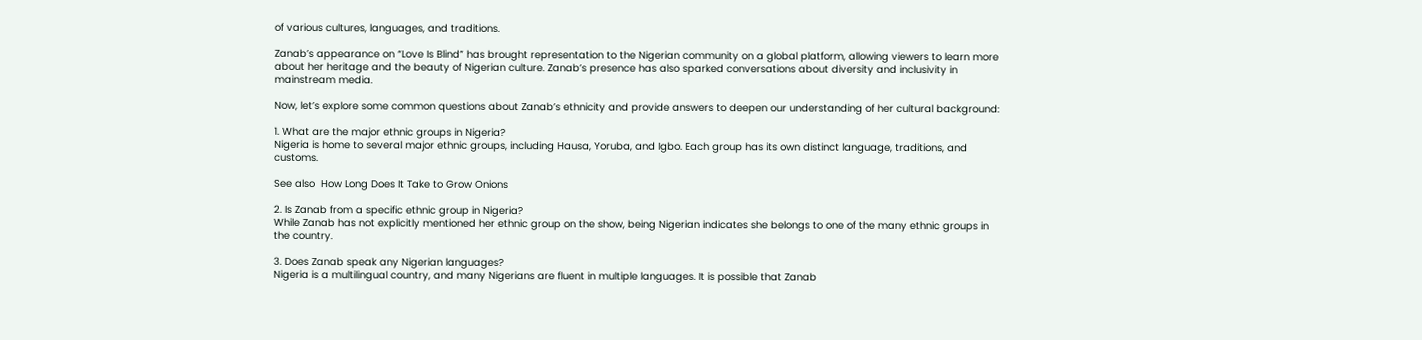of various cultures, languages, and traditions.

Zanab’s appearance on “Love Is Blind” has brought representation to the Nigerian community on a global platform, allowing viewers to learn more about her heritage and the beauty of Nigerian culture. Zanab’s presence has also sparked conversations about diversity and inclusivity in mainstream media.

Now, let’s explore some common questions about Zanab’s ethnicity and provide answers to deepen our understanding of her cultural background:

1. What are the major ethnic groups in Nigeria?
Nigeria is home to several major ethnic groups, including Hausa, Yoruba, and Igbo. Each group has its own distinct language, traditions, and customs.

See also  How Long Does It Take to Grow Onions

2. Is Zanab from a specific ethnic group in Nigeria?
While Zanab has not explicitly mentioned her ethnic group on the show, being Nigerian indicates she belongs to one of the many ethnic groups in the country.

3. Does Zanab speak any Nigerian languages?
Nigeria is a multilingual country, and many Nigerians are fluent in multiple languages. It is possible that Zanab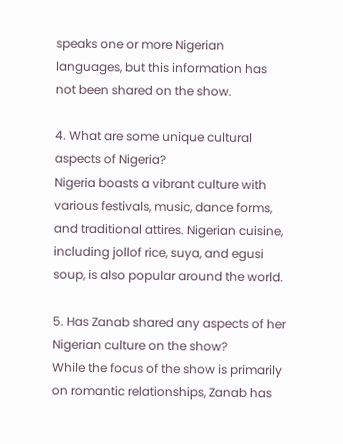speaks one or more Nigerian languages, but this information has not been shared on the show.

4. What are some unique cultural aspects of Nigeria?
Nigeria boasts a vibrant culture with various festivals, music, dance forms, and traditional attires. Nigerian cuisine, including jollof rice, suya, and egusi soup, is also popular around the world.

5. Has Zanab shared any aspects of her Nigerian culture on the show?
While the focus of the show is primarily on romantic relationships, Zanab has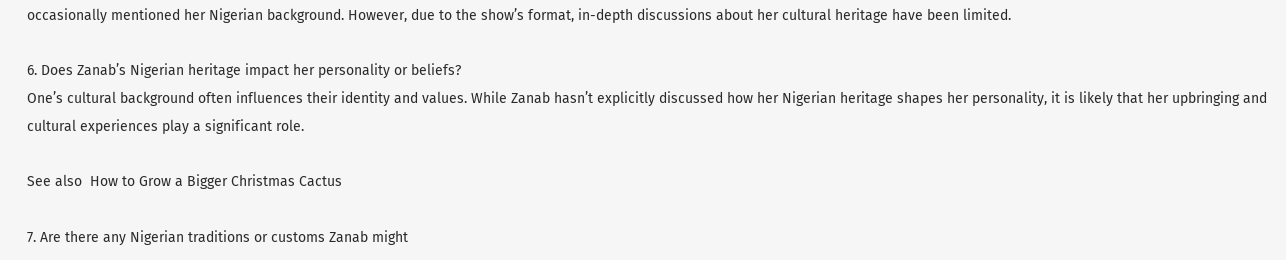occasionally mentioned her Nigerian background. However, due to the show’s format, in-depth discussions about her cultural heritage have been limited.

6. Does Zanab’s Nigerian heritage impact her personality or beliefs?
One’s cultural background often influences their identity and values. While Zanab hasn’t explicitly discussed how her Nigerian heritage shapes her personality, it is likely that her upbringing and cultural experiences play a significant role.

See also  How to Grow a Bigger Christmas Cactus

7. Are there any Nigerian traditions or customs Zanab might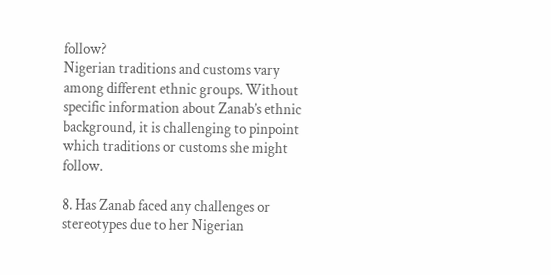follow?
Nigerian traditions and customs vary among different ethnic groups. Without specific information about Zanab’s ethnic background, it is challenging to pinpoint which traditions or customs she might follow.

8. Has Zanab faced any challenges or stereotypes due to her Nigerian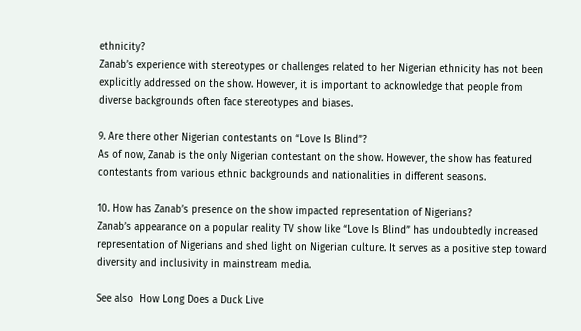ethnicity?
Zanab’s experience with stereotypes or challenges related to her Nigerian ethnicity has not been explicitly addressed on the show. However, it is important to acknowledge that people from diverse backgrounds often face stereotypes and biases.

9. Are there other Nigerian contestants on “Love Is Blind”?
As of now, Zanab is the only Nigerian contestant on the show. However, the show has featured contestants from various ethnic backgrounds and nationalities in different seasons.

10. How has Zanab’s presence on the show impacted representation of Nigerians?
Zanab’s appearance on a popular reality TV show like “Love Is Blind” has undoubtedly increased representation of Nigerians and shed light on Nigerian culture. It serves as a positive step toward diversity and inclusivity in mainstream media.

See also  How Long Does a Duck Live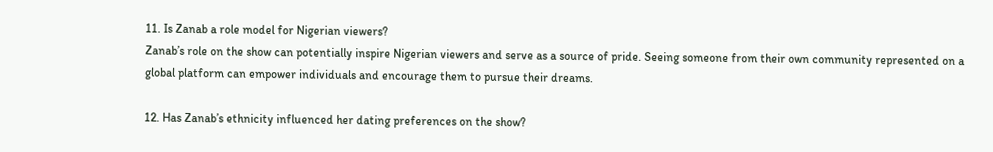11. Is Zanab a role model for Nigerian viewers?
Zanab’s role on the show can potentially inspire Nigerian viewers and serve as a source of pride. Seeing someone from their own community represented on a global platform can empower individuals and encourage them to pursue their dreams.

12. Has Zanab’s ethnicity influenced her dating preferences on the show?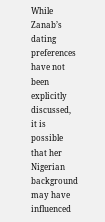While Zanab’s dating preferences have not been explicitly discussed, it is possible that her Nigerian background may have influenced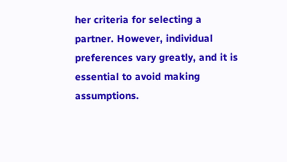her criteria for selecting a partner. However, individual preferences vary greatly, and it is essential to avoid making assumptions.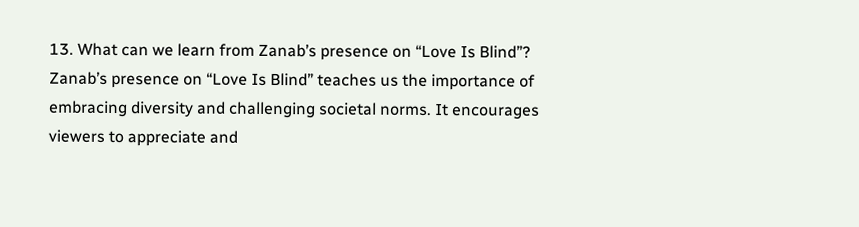13. What can we learn from Zanab’s presence on “Love Is Blind”?
Zanab’s presence on “Love Is Blind” teaches us the importance of embracing diversity and challenging societal norms. It encourages viewers to appreciate and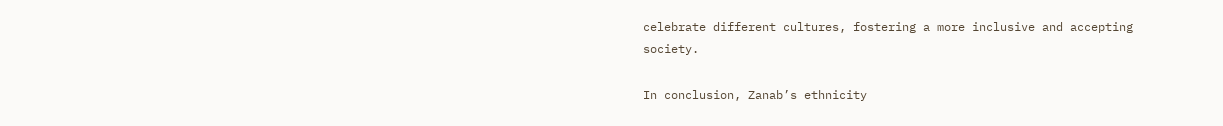celebrate different cultures, fostering a more inclusive and accepting society.

In conclusion, Zanab’s ethnicity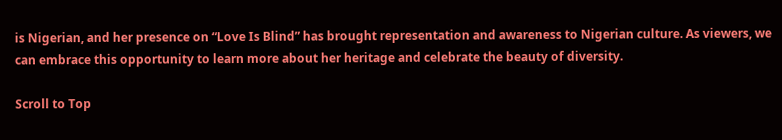is Nigerian, and her presence on “Love Is Blind” has brought representation and awareness to Nigerian culture. As viewers, we can embrace this opportunity to learn more about her heritage and celebrate the beauty of diversity.

Scroll to Top